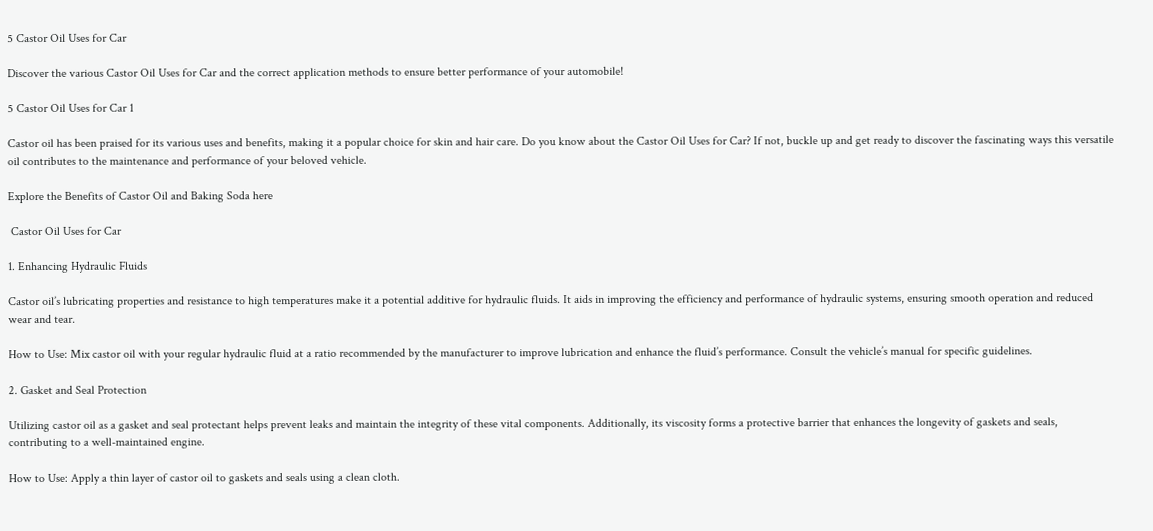5 Castor Oil Uses for Car

Discover the various Castor Oil Uses for Car and the correct application methods to ensure better performance of your automobile!

5 Castor Oil Uses for Car 1

Castor oil has been praised for its various uses and benefits, making it a popular choice for skin and hair care. Do you know about the Castor Oil Uses for Car? If not, buckle up and get ready to discover the fascinating ways this versatile oil contributes to the maintenance and performance of your beloved vehicle.

Explore the Benefits of Castor Oil and Baking Soda here

 Castor Oil Uses for Car

1. Enhancing Hydraulic Fluids

Castor oil’s lubricating properties and resistance to high temperatures make it a potential additive for hydraulic fluids. It aids in improving the efficiency and performance of hydraulic systems, ensuring smooth operation and reduced wear and tear.

How to Use: Mix castor oil with your regular hydraulic fluid at a ratio recommended by the manufacturer to improve lubrication and enhance the fluid’s performance. Consult the vehicle’s manual for specific guidelines.

2. Gasket and Seal Protection

Utilizing castor oil as a gasket and seal protectant helps prevent leaks and maintain the integrity of these vital components. Additionally, its viscosity forms a protective barrier that enhances the longevity of gaskets and seals, contributing to a well-maintained engine.

How to Use: Apply a thin layer of castor oil to gaskets and seals using a clean cloth.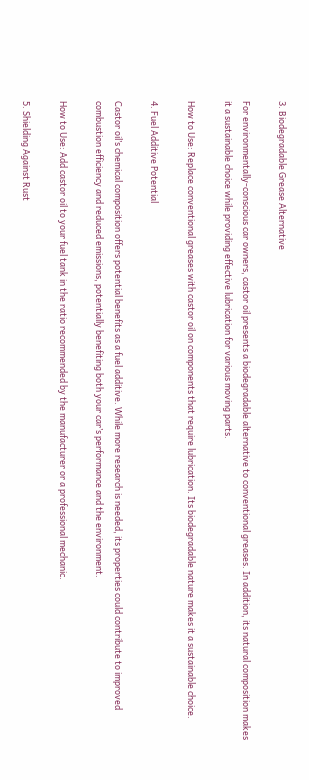3. Biodegradable Grease Alternative

For environmentally-conscious car owners, castor oil presents a biodegradable alternative to conventional greases. In addition, its natural composition makes it a sustainable choice while providing effective lubrication for various moving parts.

How to Use: Replace conventional greases with castor oil on components that require lubrication. Its biodegradable nature makes it a sustainable choice.

4. Fuel Additive Potential

Castor oil’s chemical composition offers potential benefits as a fuel additive. While more research is needed, its properties could contribute to improved combustion efficiency and reduced emissions, potentially benefiting both your car’s performance and the environment.

How to Use: Add castor oil to your fuel tank in the ratio recommended by the manufacturer or a professional mechanic.

5. Shielding Against Rust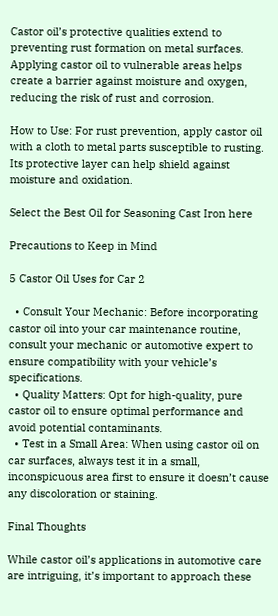Castor oil’s protective qualities extend to preventing rust formation on metal surfaces. Applying castor oil to vulnerable areas helps create a barrier against moisture and oxygen, reducing the risk of rust and corrosion.

How to Use: For rust prevention, apply castor oil with a cloth to metal parts susceptible to rusting. Its protective layer can help shield against moisture and oxidation.

Select the Best Oil for Seasoning Cast Iron here

Precautions to Keep in Mind

5 Castor Oil Uses for Car 2

  • Consult Your Mechanic: Before incorporating castor oil into your car maintenance routine, consult your mechanic or automotive expert to ensure compatibility with your vehicle’s specifications.
  • Quality Matters: Opt for high-quality, pure castor oil to ensure optimal performance and avoid potential contaminants.
  • Test in a Small Area: When using castor oil on car surfaces, always test it in a small, inconspicuous area first to ensure it doesn’t cause any discoloration or staining.

Final Thoughts

While castor oil’s applications in automotive care are intriguing, it’s important to approach these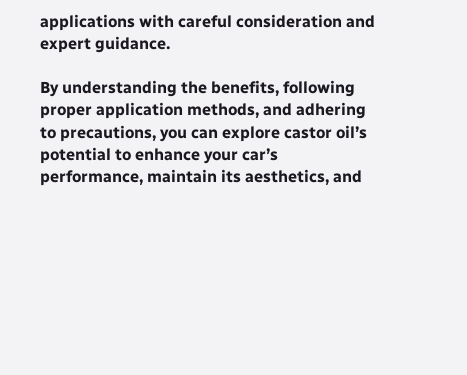applications with careful consideration and expert guidance.

By understanding the benefits, following proper application methods, and adhering to precautions, you can explore castor oil’s potential to enhance your car’s performance, maintain its aesthetics, and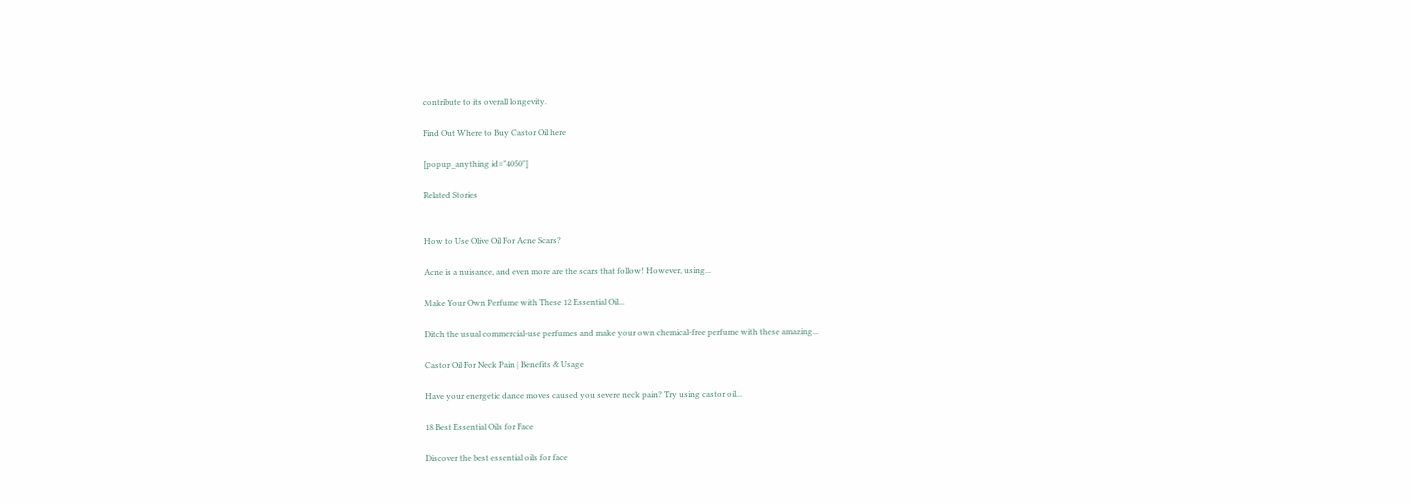contribute to its overall longevity.

Find Out Where to Buy Castor Oil here

[popup_anything id="4050"]

Related Stories


How to Use Olive Oil For Acne Scars?

Acne is a nuisance, and even more are the scars that follow! However, using...

Make Your Own Perfume with These 12 Essential Oil...

Ditch the usual commercial-use perfumes and make your own chemical-free perfume with these amazing...

Castor Oil For Neck Pain | Benefits & Usage

Have your energetic dance moves caused you severe neck pain? Try using castor oil...

18 Best Essential Oils for Face

Discover the best essential oils for face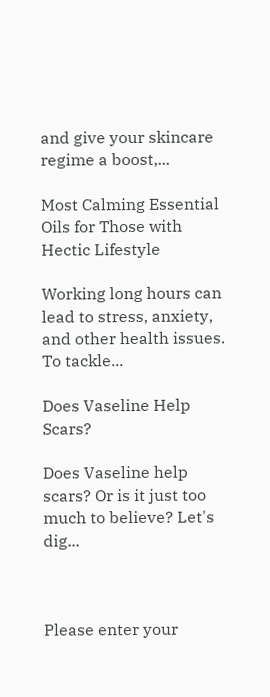and give your skincare regime a boost,...

Most Calming Essential Oils for Those with Hectic Lifestyle

Working long hours can lead to stress, anxiety, and other health issues. To tackle...

Does Vaseline Help Scars?

Does Vaseline help scars? Or is it just too much to believe? Let's dig...



Please enter your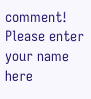comment!
Please enter your name here